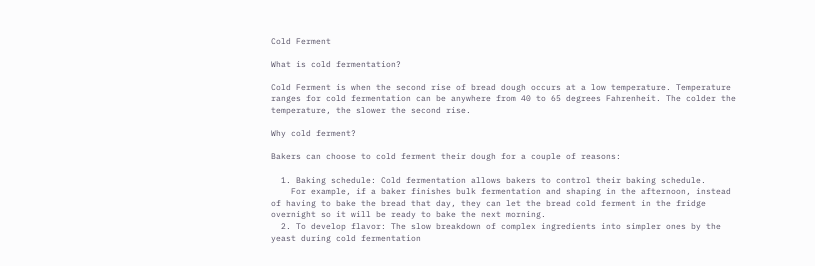Cold Ferment

What is cold fermentation?

Cold Ferment is when the second rise of bread dough occurs at a low temperature. Temperature ranges for cold fermentation can be anywhere from 40 to 65 degrees Fahrenheit. The colder the temperature, the slower the second rise.

Why cold ferment?

Bakers can choose to cold ferment their dough for a couple of reasons:

  1. Baking schedule: Cold fermentation allows bakers to control their baking schedule.
    For example, if a baker finishes bulk fermentation and shaping in the afternoon, instead of having to bake the bread that day, they can let the bread cold ferment in the fridge overnight so it will be ready to bake the next morning.
  2. To develop flavor: The slow breakdown of complex ingredients into simpler ones by the yeast during cold fermentation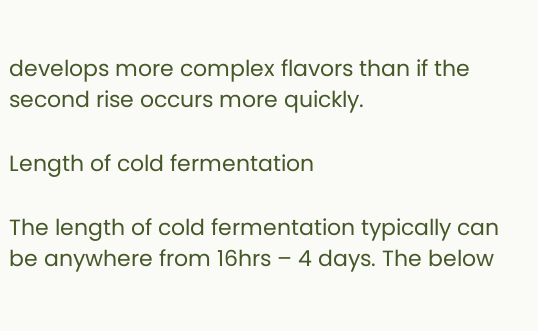develops more complex flavors than if the second rise occurs more quickly.

Length of cold fermentation

The length of cold fermentation typically can be anywhere from 16hrs – 4 days. The below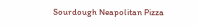Sourdough Neapolitan Pizza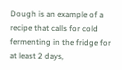Dough is an example of a recipe that calls for cold fermenting in the fridge for at least 2 days,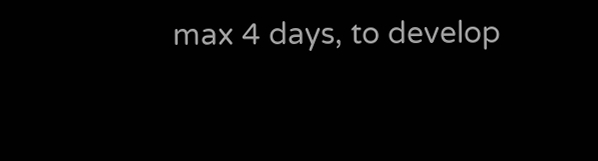max 4 days, to develop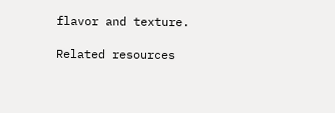flavor and texture.

Related resources